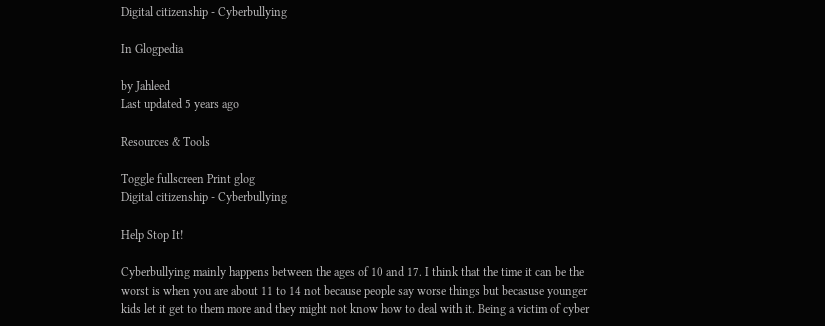Digital citizenship - Cyberbullying

In Glogpedia

by Jahleed
Last updated 5 years ago

Resources & Tools

Toggle fullscreen Print glog
Digital citizenship - Cyberbullying

Help Stop It!

Cyberbullying mainly happens between the ages of 10 and 17. I think that the time it can be the worst is when you are about 11 to 14 not because people say worse things but becasuse younger kids let it get to them more and they might not know how to deal with it. Being a victim of cyber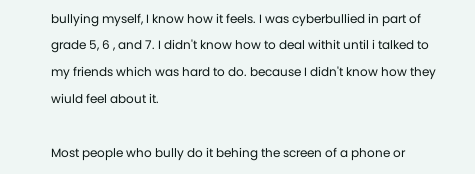bullying myself, I know how it feels. I was cyberbullied in part of grade 5, 6 , and 7. I didn't know how to deal withit until i talked to my friends which was hard to do. because I didn't know how they wiuld feel about it.

Most people who bully do it behing the screen of a phone or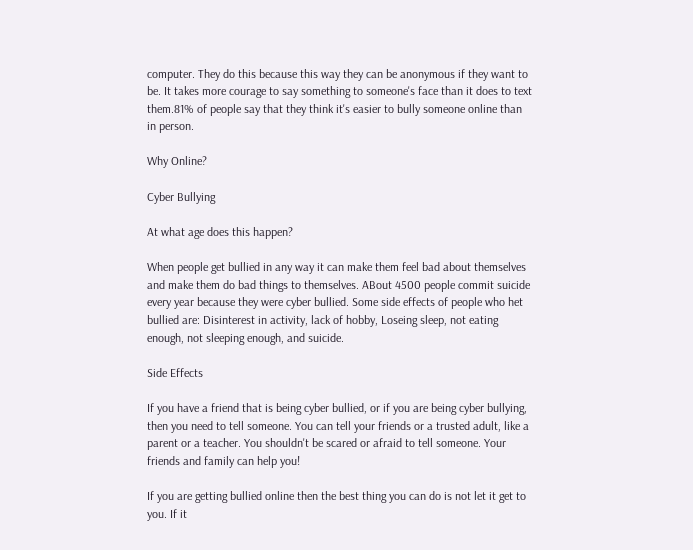computer. They do this because this way they can be anonymous if they want to be. It takes more courage to say something to someone's face than it does to text them.81% of people say that they think it's easier to bully someone online than in person.

Why Online?

Cyber Bullying

At what age does this happen?

When people get bullied in any way it can make them feel bad about themselves and make them do bad things to themselves. ABout 4500 people commit suicide every year because they were cyber bullied. Some side effects of people who het bullied are: Disinterest in activity, lack of hobby, Loseing sleep, not eating enough, not sleeping enough, and suicide.

Side Effects

If you have a friend that is being cyber bullied, or if you are being cyber bullying, then you need to tell someone. You can tell your friends or a trusted adult, like a parent or a teacher. You shouldn't be scared or afraid to tell someone. Your friends and family can help you!

If you are getting bullied online then the best thing you can do is not let it get to you. If it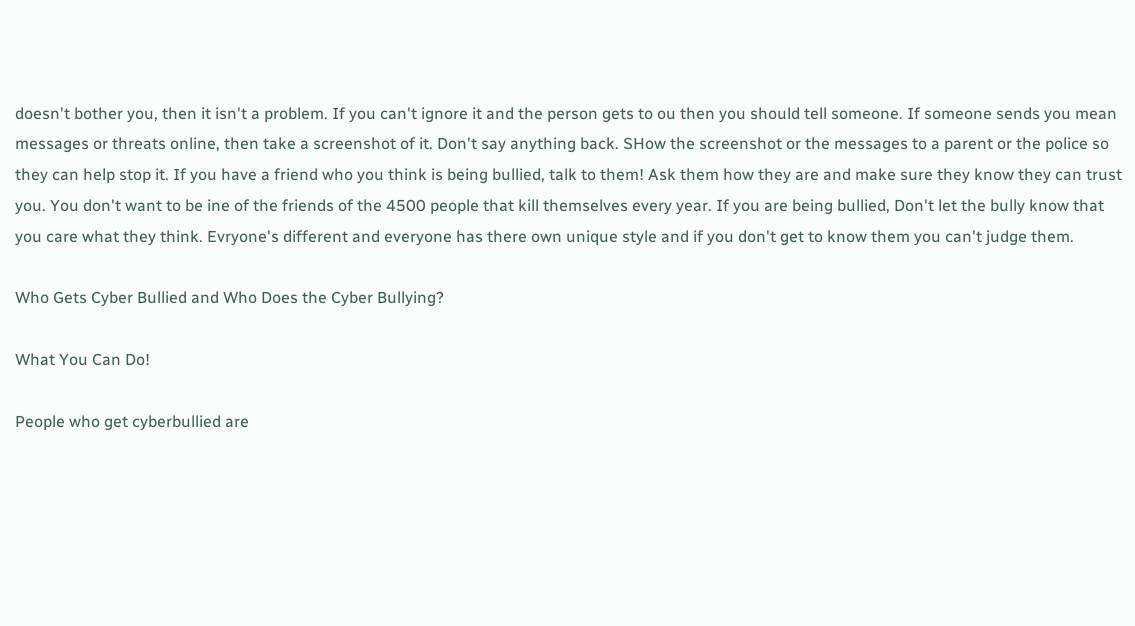doesn't bother you, then it isn't a problem. If you can't ignore it and the person gets to ou then you should tell someone. If someone sends you mean messages or threats online, then take a screenshot of it. Don't say anything back. SHow the screenshot or the messages to a parent or the police so they can help stop it. If you have a friend who you think is being bullied, talk to them! Ask them how they are and make sure they know they can trust you. You don't want to be ine of the friends of the 4500 people that kill themselves every year. If you are being bullied, Don't let the bully know that you care what they think. Evryone's different and everyone has there own unique style and if you don't get to know them you can't judge them.

Who Gets Cyber Bullied and Who Does the Cyber Bullying?

What You Can Do!

People who get cyberbullied are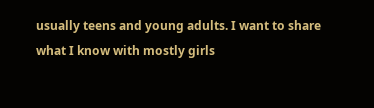usually teens and young adults. I want to share what I know with mostly girls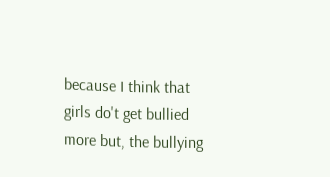because I think that girls do't get bullied more but, the bullying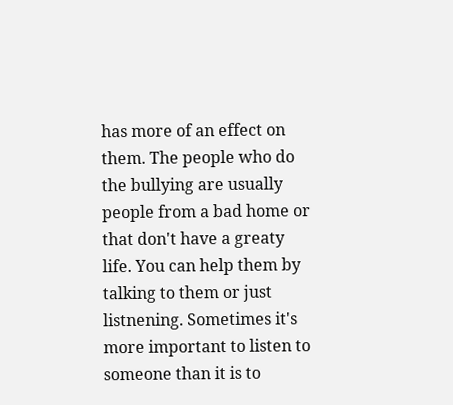has more of an effect on them. The people who do the bullying are usually people from a bad home or that don't have a greaty life. You can help them by talking to them or just listnening. Sometimes it's more important to listen to someone than it is to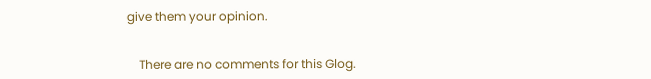give them your opinion.


    There are no comments for this Glog.